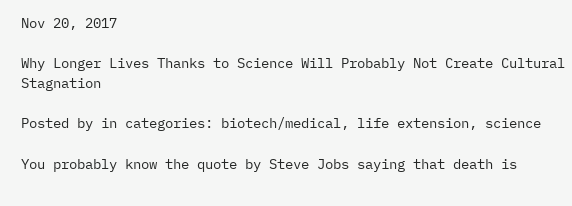Nov 20, 2017

Why Longer Lives Thanks to Science Will Probably Not Create Cultural Stagnation

Posted by in categories: biotech/medical, life extension, science

You probably know the quote by Steve Jobs saying that death is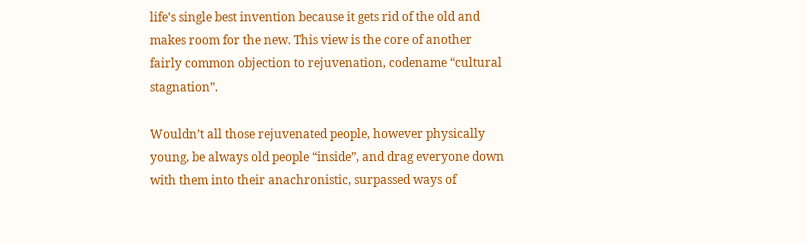life’s single best invention because it gets rid of the old and makes room for the new. This view is the core of another fairly common objection to rejuvenation, codename “cultural stagnation”.

Wouldn’t all those rejuvenated people, however physically young, be always old people “inside”, and drag everyone down with them into their anachronistic, surpassed ways of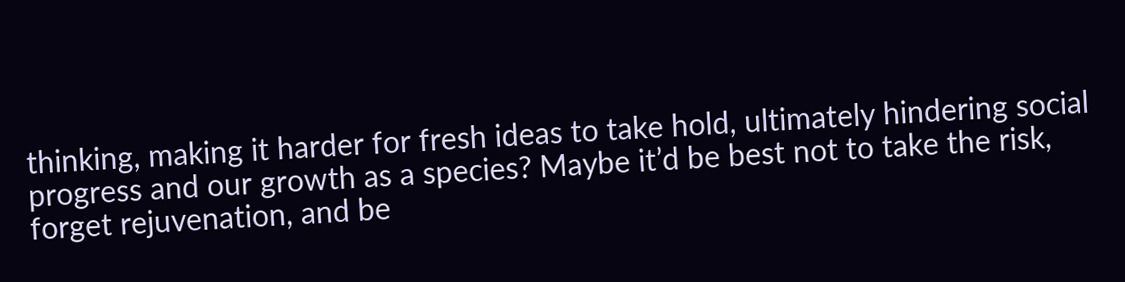thinking, making it harder for fresh ideas to take hold, ultimately hindering social progress and our growth as a species? Maybe it’d be best not to take the risk, forget rejuvenation, and be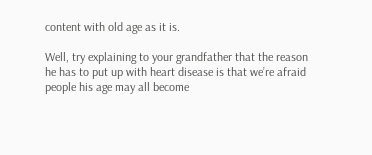content with old age as it is.

Well, try explaining to your grandfather that the reason he has to put up with heart disease is that we’re afraid people his age may all become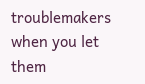troublemakers when you let them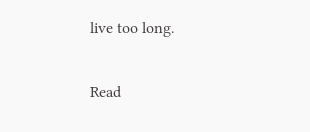live too long.

Read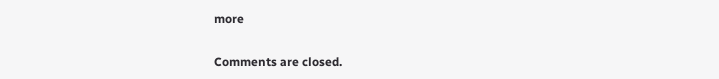more

Comments are closed.